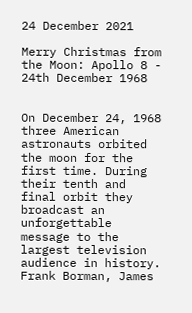24 December 2021

Merry Christmas from the Moon: Apollo 8 - 24th December 1968


On December 24, 1968 three American astronauts orbited the moon for the first time. During their tenth and final orbit they broadcast an unforgettable message to the largest television audience in history. Frank Borman, James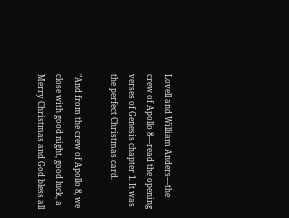Lovell and William Anders—the crew of Apollo 8—read the opening verses of Genesis chapter 1. It was the perfect Christmas card.

"And from the crew of Apollo 8, we close with good night, good luck, a Merry Christmas and God bless all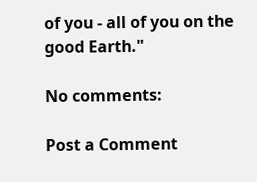of you - all of you on the good Earth."

No comments:

Post a Comment